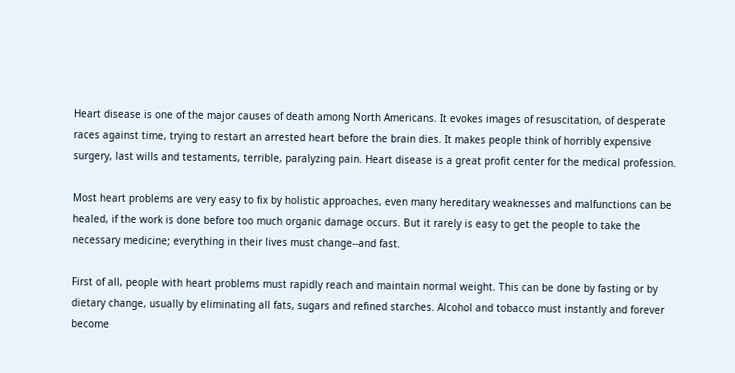Heart disease is one of the major causes of death among North Americans. It evokes images of resuscitation, of desperate races against time, trying to restart an arrested heart before the brain dies. It makes people think of horribly expensive surgery, last wills and testaments, terrible, paralyzing pain. Heart disease is a great profit center for the medical profession.

Most heart problems are very easy to fix by holistic approaches, even many hereditary weaknesses and malfunctions can be healed, if the work is done before too much organic damage occurs. But it rarely is easy to get the people to take the necessary medicine; everything in their lives must change--and fast.

First of all, people with heart problems must rapidly reach and maintain normal weight. This can be done by fasting or by dietary change, usually by eliminating all fats, sugars and refined starches. Alcohol and tobacco must instantly and forever become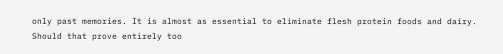only past memories. It is almost as essential to eliminate flesh protein foods and dairy. Should that prove entirely too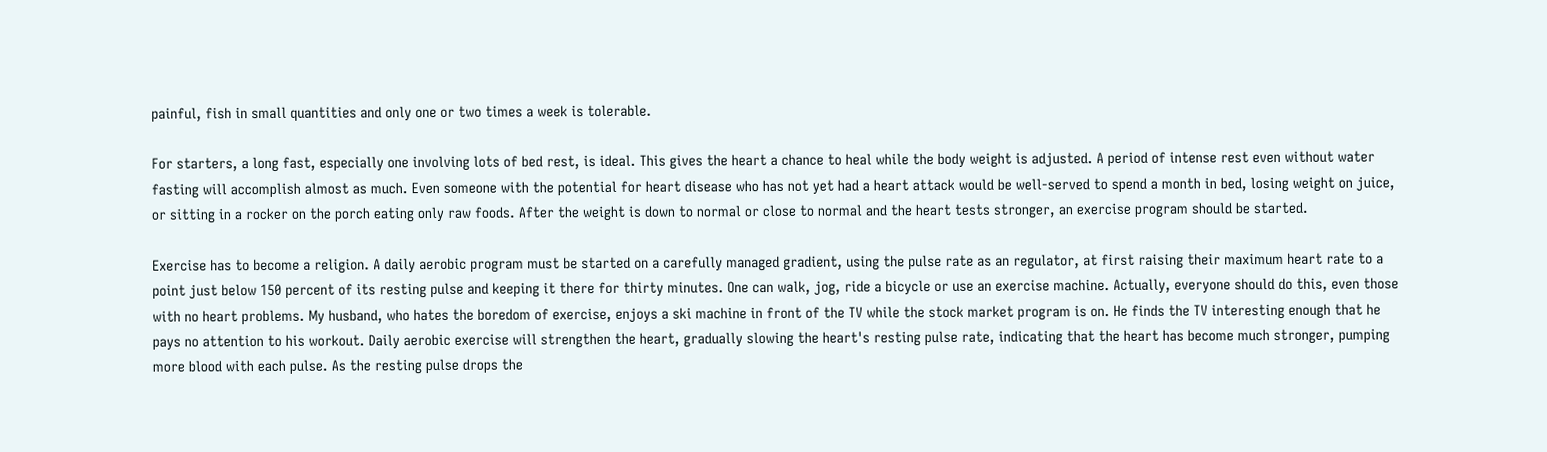painful, fish in small quantities and only one or two times a week is tolerable.

For starters, a long fast, especially one involving lots of bed rest, is ideal. This gives the heart a chance to heal while the body weight is adjusted. A period of intense rest even without water fasting will accomplish almost as much. Even someone with the potential for heart disease who has not yet had a heart attack would be well-served to spend a month in bed, losing weight on juice, or sitting in a rocker on the porch eating only raw foods. After the weight is down to normal or close to normal and the heart tests stronger, an exercise program should be started.

Exercise has to become a religion. A daily aerobic program must be started on a carefully managed gradient, using the pulse rate as an regulator, at first raising their maximum heart rate to a point just below 150 percent of its resting pulse and keeping it there for thirty minutes. One can walk, jog, ride a bicycle or use an exercise machine. Actually, everyone should do this, even those with no heart problems. My husband, who hates the boredom of exercise, enjoys a ski machine in front of the TV while the stock market program is on. He finds the TV interesting enough that he pays no attention to his workout. Daily aerobic exercise will strengthen the heart, gradually slowing the heart's resting pulse rate, indicating that the heart has become much stronger, pumping more blood with each pulse. As the resting pulse drops the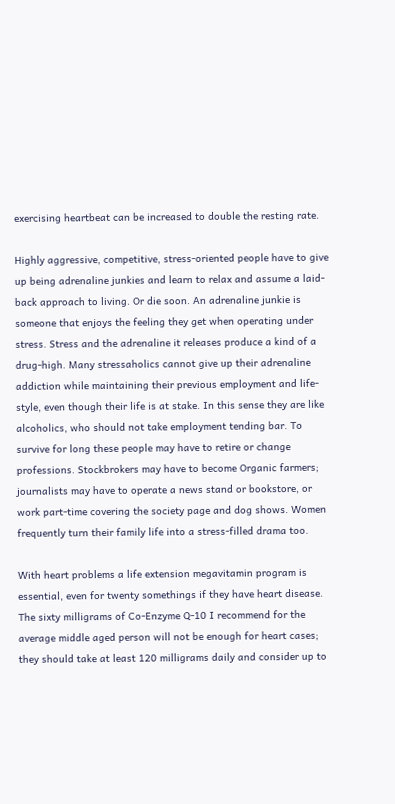exercising heartbeat can be increased to double the resting rate.

Highly aggressive, competitive, stress-oriented people have to give up being adrenaline junkies and learn to relax and assume a laid-back approach to living. Or die soon. An adrenaline junkie is someone that enjoys the feeling they get when operating under stress. Stress and the adrenaline it releases produce a kind of a drug-high. Many stressaholics cannot give up their adrenaline addiction while maintaining their previous employment and life-style, even though their life is at stake. In this sense they are like alcoholics, who should not take employment tending bar. To survive for long these people may have to retire or change professions. Stockbrokers may have to become Organic farmers; journalists may have to operate a news stand or bookstore, or work part-time covering the society page and dog shows. Women frequently turn their family life into a stress-filled drama too.

With heart problems a life extension megavitamin program is essential, even for twenty somethings if they have heart disease. The sixty milligrams of Co-Enzyme Q-10 I recommend for the average middle aged person will not be enough for heart cases; they should take at least 120 milligrams daily and consider up to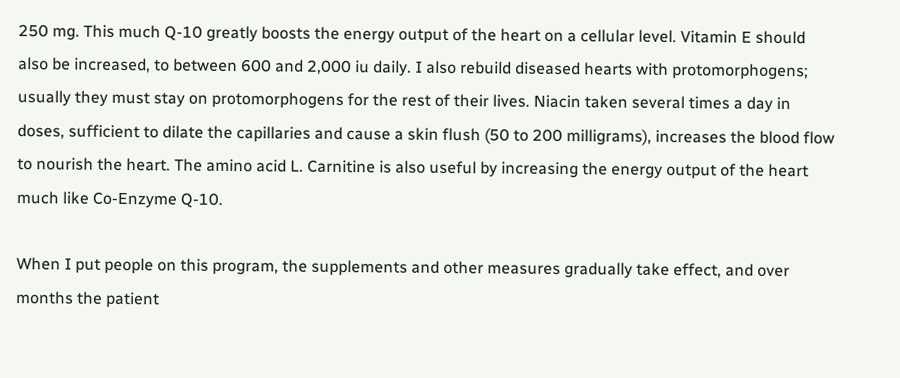250 mg. This much Q-10 greatly boosts the energy output of the heart on a cellular level. Vitamin E should also be increased, to between 600 and 2,000 iu daily. I also rebuild diseased hearts with protomorphogens; usually they must stay on protomorphogens for the rest of their lives. Niacin taken several times a day in doses, sufficient to dilate the capillaries and cause a skin flush (50 to 200 milligrams), increases the blood flow to nourish the heart. The amino acid L. Carnitine is also useful by increasing the energy output of the heart much like Co-Enzyme Q-10.

When I put people on this program, the supplements and other measures gradually take effect, and over months the patient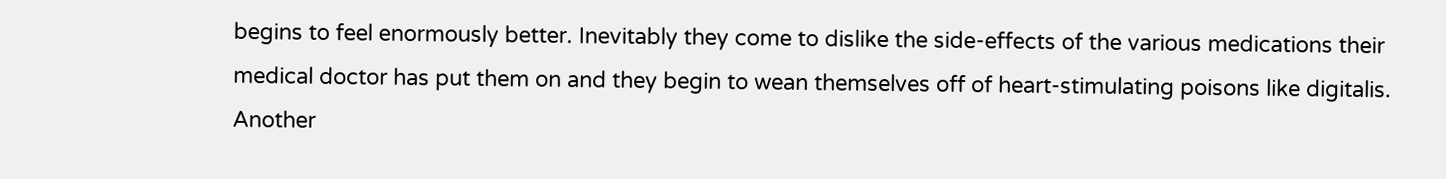begins to feel enormously better. Inevitably they come to dislike the side-effects of the various medications their medical doctor has put them on and they begin to wean themselves off of heart-stimulating poisons like digitalis. Another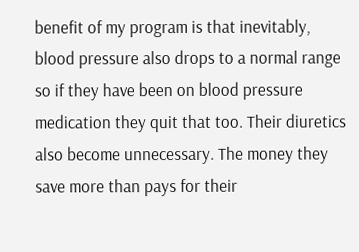benefit of my program is that inevitably, blood pressure also drops to a normal range so if they have been on blood pressure medication they quit that too. Their diuretics also become unnecessary. The money they save more than pays for their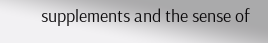supplements and the sense of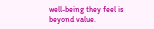well-being they feel is beyond value.